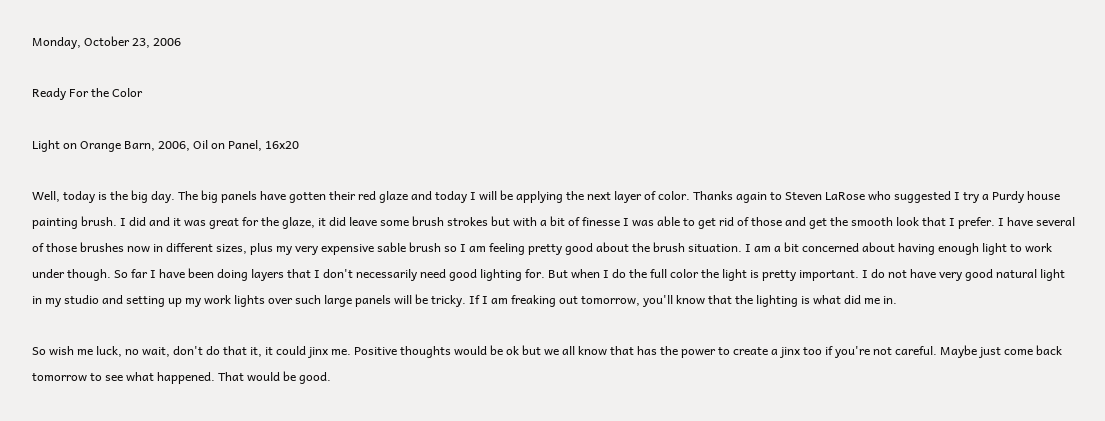Monday, October 23, 2006

Ready For the Color

Light on Orange Barn, 2006, Oil on Panel, 16x20

Well, today is the big day. The big panels have gotten their red glaze and today I will be applying the next layer of color. Thanks again to Steven LaRose who suggested I try a Purdy house painting brush. I did and it was great for the glaze, it did leave some brush strokes but with a bit of finesse I was able to get rid of those and get the smooth look that I prefer. I have several of those brushes now in different sizes, plus my very expensive sable brush so I am feeling pretty good about the brush situation. I am a bit concerned about having enough light to work under though. So far I have been doing layers that I don't necessarily need good lighting for. But when I do the full color the light is pretty important. I do not have very good natural light in my studio and setting up my work lights over such large panels will be tricky. If I am freaking out tomorrow, you'll know that the lighting is what did me in.

So wish me luck, no wait, don't do that it, it could jinx me. Positive thoughts would be ok but we all know that has the power to create a jinx too if you're not careful. Maybe just come back tomorrow to see what happened. That would be good.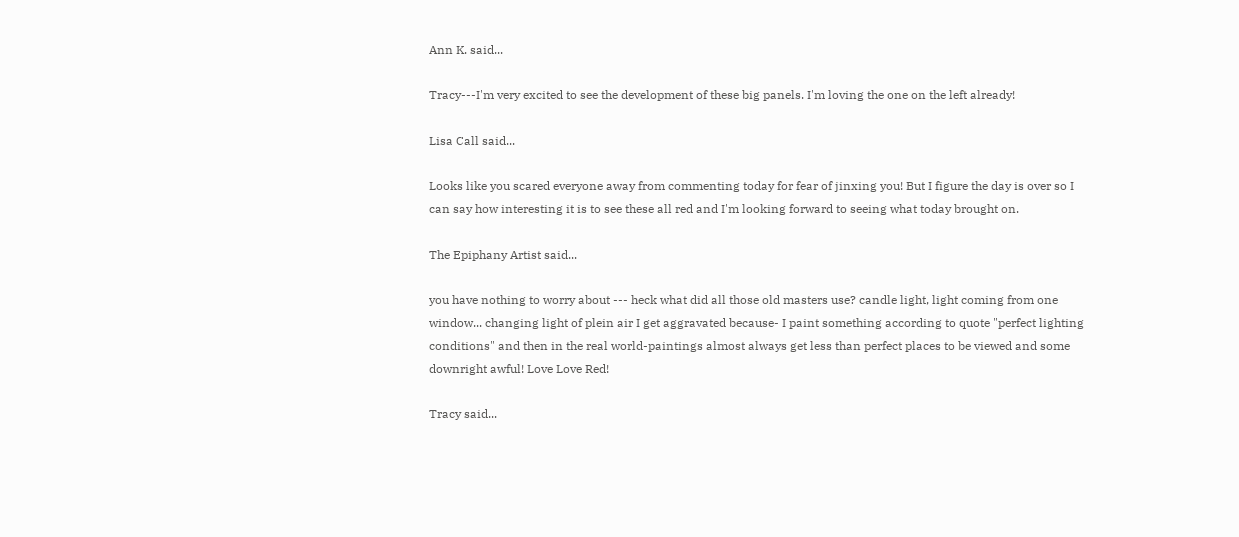Ann K. said...

Tracy---I'm very excited to see the development of these big panels. I'm loving the one on the left already!

Lisa Call said...

Looks like you scared everyone away from commenting today for fear of jinxing you! But I figure the day is over so I can say how interesting it is to see these all red and I'm looking forward to seeing what today brought on.

The Epiphany Artist said...

you have nothing to worry about --- heck what did all those old masters use? candle light, light coming from one window... changing light of plein air I get aggravated because- I paint something according to quote "perfect lighting conditions" and then in the real world-paintings almost always get less than perfect places to be viewed and some downright awful! Love Love Red!

Tracy said...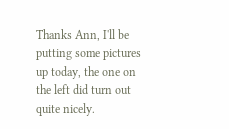Thanks Ann, I'll be putting some pictures up today, the one on the left did turn out quite nicely.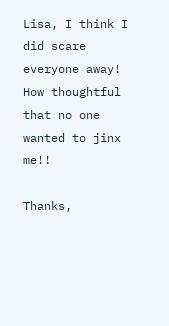Lisa, I think I did scare everyone away! How thoughtful that no one wanted to jinx me!!

Thanks,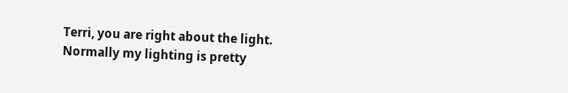Terri, you are right about the light. Normally my lighting is pretty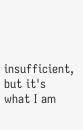insufficient, but it's what I am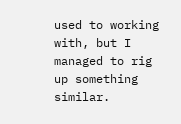used to working with, but I managed to rig up something similar.